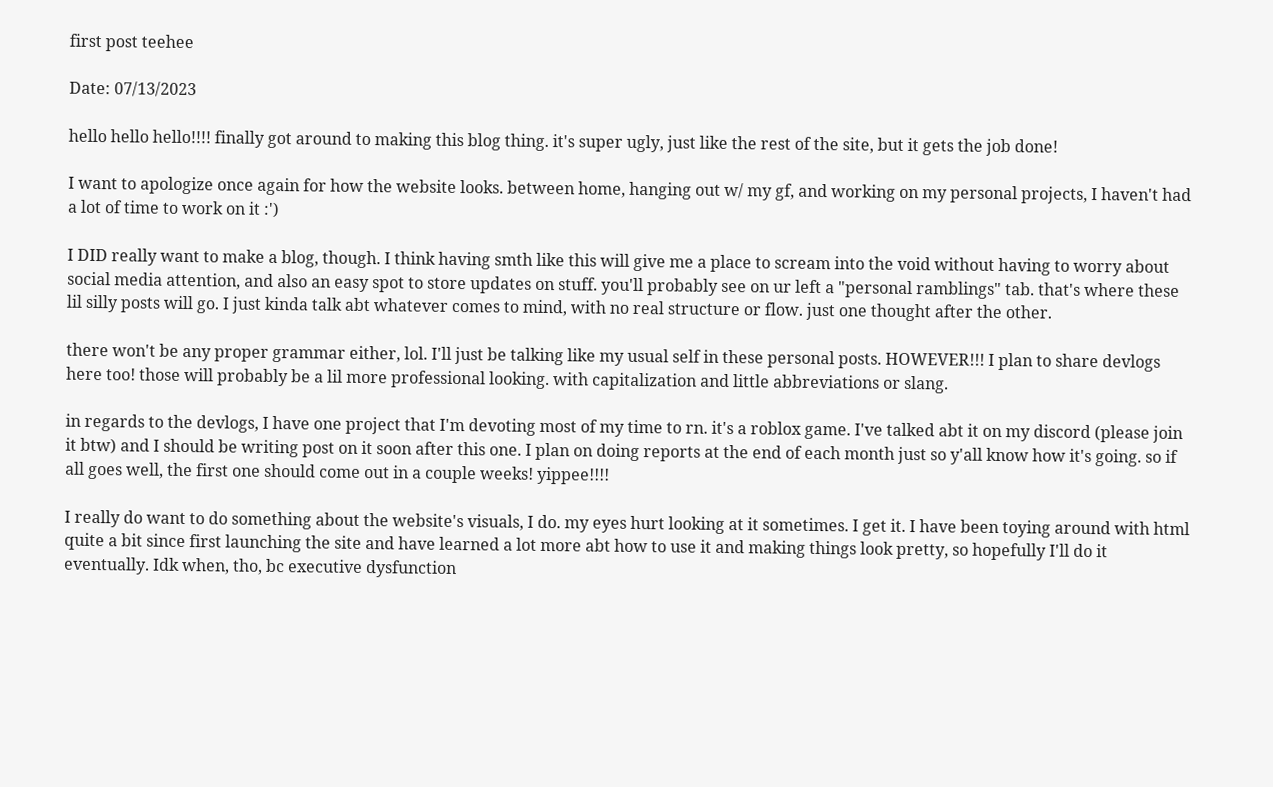first post teehee

Date: 07/13/2023

hello hello hello!!!! finally got around to making this blog thing. it's super ugly, just like the rest of the site, but it gets the job done!

I want to apologize once again for how the website looks. between home, hanging out w/ my gf, and working on my personal projects, I haven't had a lot of time to work on it :')

I DID really want to make a blog, though. I think having smth like this will give me a place to scream into the void without having to worry about social media attention, and also an easy spot to store updates on stuff. you'll probably see on ur left a "personal ramblings" tab. that's where these lil silly posts will go. I just kinda talk abt whatever comes to mind, with no real structure or flow. just one thought after the other.

there won't be any proper grammar either, lol. I'll just be talking like my usual self in these personal posts. HOWEVER!!! I plan to share devlogs here too! those will probably be a lil more professional looking. with capitalization and little abbreviations or slang.

in regards to the devlogs, I have one project that I'm devoting most of my time to rn. it's a roblox game. I've talked abt it on my discord (please join it btw) and I should be writing post on it soon after this one. I plan on doing reports at the end of each month just so y'all know how it's going. so if all goes well, the first one should come out in a couple weeks! yippee!!!!

I really do want to do something about the website's visuals, I do. my eyes hurt looking at it sometimes. I get it. I have been toying around with html quite a bit since first launching the site and have learned a lot more abt how to use it and making things look pretty, so hopefully I'll do it eventually. Idk when, tho, bc executive dysfunction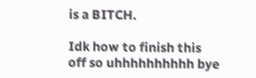is a BITCH.

Idk how to finish this off so uhhhhhhhhhh bye